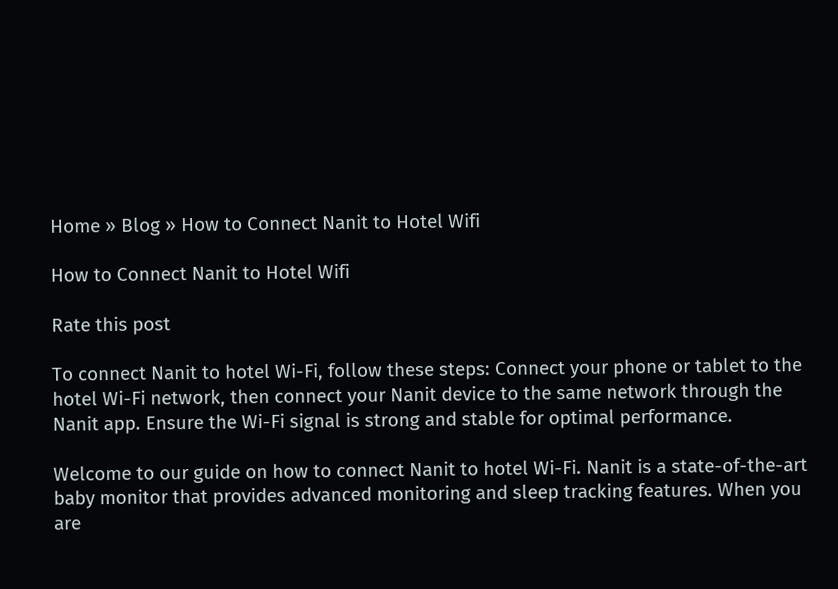Home » Blog » How to Connect Nanit to Hotel Wifi

How to Connect Nanit to Hotel Wifi

Rate this post

To connect Nanit to hotel Wi-Fi, follow these steps: Connect your phone or tablet to the hotel Wi-Fi network, then connect your Nanit device to the same network through the Nanit app. Ensure the Wi-Fi signal is strong and stable for optimal performance.

Welcome to our guide on how to connect Nanit to hotel Wi-Fi. Nanit is a state-of-the-art baby monitor that provides advanced monitoring and sleep tracking features. When you are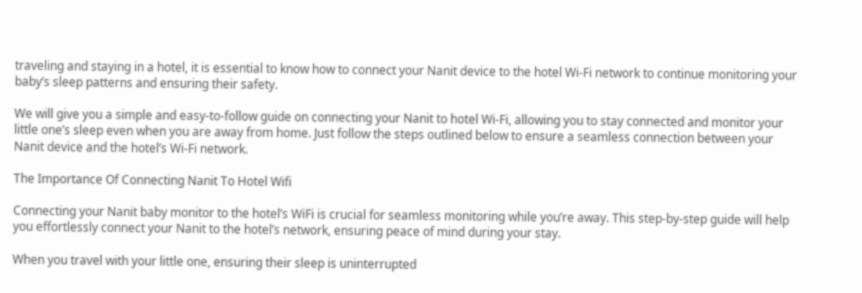traveling and staying in a hotel, it is essential to know how to connect your Nanit device to the hotel Wi-Fi network to continue monitoring your baby’s sleep patterns and ensuring their safety.

We will give you a simple and easy-to-follow guide on connecting your Nanit to hotel Wi-Fi, allowing you to stay connected and monitor your little one’s sleep even when you are away from home. Just follow the steps outlined below to ensure a seamless connection between your Nanit device and the hotel’s Wi-Fi network.

The Importance Of Connecting Nanit To Hotel Wifi

Connecting your Nanit baby monitor to the hotel’s WiFi is crucial for seamless monitoring while you’re away. This step-by-step guide will help you effortlessly connect your Nanit to the hotel’s network, ensuring peace of mind during your stay.

When you travel with your little one, ensuring their sleep is uninterrupted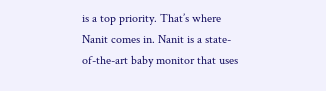is a top priority. That’s where Nanit comes in. Nanit is a state-of-the-art baby monitor that uses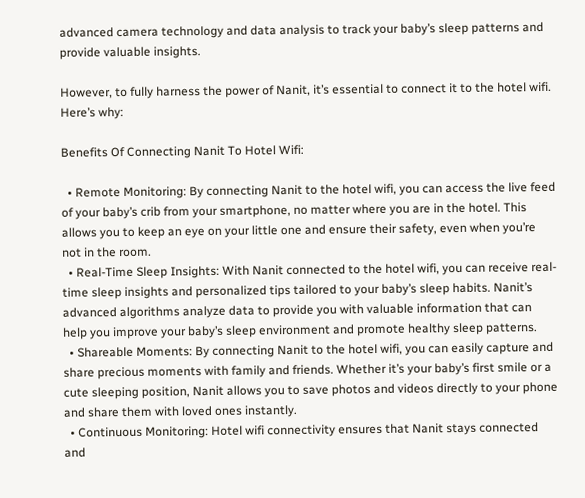advanced camera technology and data analysis to track your baby’s sleep patterns and provide valuable insights.

However, to fully harness the power of Nanit, it’s essential to connect it to the hotel wifi. Here’s why:

Benefits Of Connecting Nanit To Hotel Wifi:

  • Remote Monitoring: By connecting Nanit to the hotel wifi, you can access the live feed of your baby’s crib from your smartphone, no matter where you are in the hotel. This allows you to keep an eye on your little one and ensure their safety, even when you’re not in the room.
  • Real-Time Sleep Insights: With Nanit connected to the hotel wifi, you can receive real-time sleep insights and personalized tips tailored to your baby’s sleep habits. Nanit’s advanced algorithms analyze data to provide you with valuable information that can help you improve your baby’s sleep environment and promote healthy sleep patterns.
  • Shareable Moments: By connecting Nanit to the hotel wifi, you can easily capture and share precious moments with family and friends. Whether it’s your baby’s first smile or a cute sleeping position, Nanit allows you to save photos and videos directly to your phone and share them with loved ones instantly.
  • Continuous Monitoring: Hotel wifi connectivity ensures that Nanit stays connected and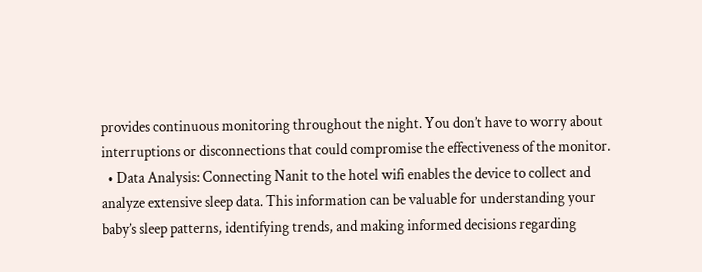provides continuous monitoring throughout the night. You don’t have to worry about interruptions or disconnections that could compromise the effectiveness of the monitor.
  • Data Analysis: Connecting Nanit to the hotel wifi enables the device to collect and analyze extensive sleep data. This information can be valuable for understanding your baby’s sleep patterns, identifying trends, and making informed decisions regarding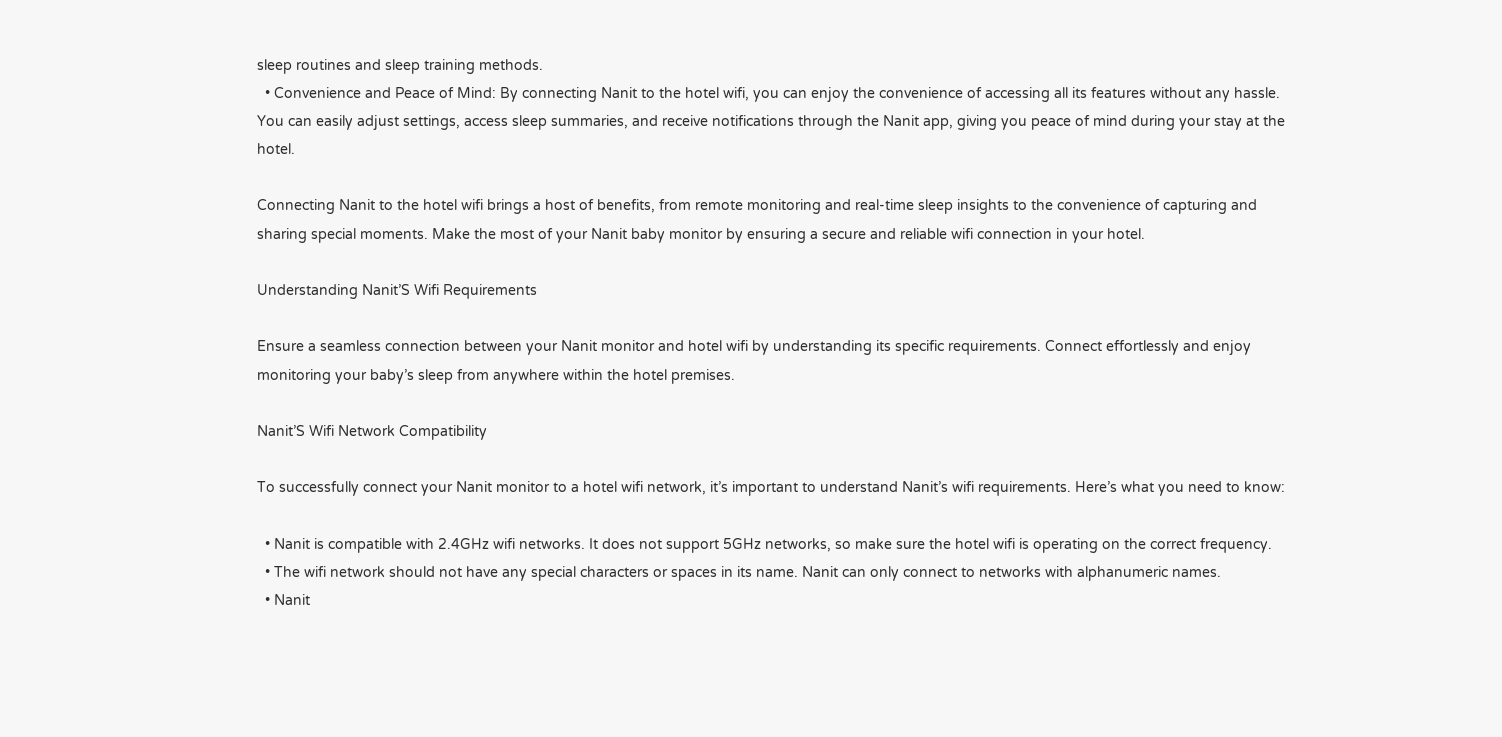sleep routines and sleep training methods.
  • Convenience and Peace of Mind: By connecting Nanit to the hotel wifi, you can enjoy the convenience of accessing all its features without any hassle. You can easily adjust settings, access sleep summaries, and receive notifications through the Nanit app, giving you peace of mind during your stay at the hotel.

Connecting Nanit to the hotel wifi brings a host of benefits, from remote monitoring and real-time sleep insights to the convenience of capturing and sharing special moments. Make the most of your Nanit baby monitor by ensuring a secure and reliable wifi connection in your hotel.

Understanding Nanit’S Wifi Requirements

Ensure a seamless connection between your Nanit monitor and hotel wifi by understanding its specific requirements. Connect effortlessly and enjoy monitoring your baby’s sleep from anywhere within the hotel premises.

Nanit’S Wifi Network Compatibility

To successfully connect your Nanit monitor to a hotel wifi network, it’s important to understand Nanit’s wifi requirements. Here’s what you need to know:

  • Nanit is compatible with 2.4GHz wifi networks. It does not support 5GHz networks, so make sure the hotel wifi is operating on the correct frequency.
  • The wifi network should not have any special characters or spaces in its name. Nanit can only connect to networks with alphanumeric names.
  • Nanit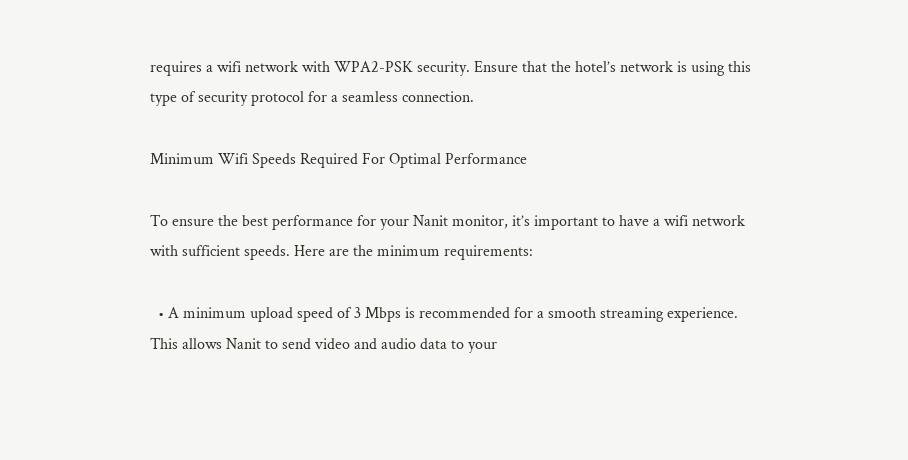requires a wifi network with WPA2-PSK security. Ensure that the hotel’s network is using this type of security protocol for a seamless connection.

Minimum Wifi Speeds Required For Optimal Performance

To ensure the best performance for your Nanit monitor, it’s important to have a wifi network with sufficient speeds. Here are the minimum requirements:

  • A minimum upload speed of 3 Mbps is recommended for a smooth streaming experience. This allows Nanit to send video and audio data to your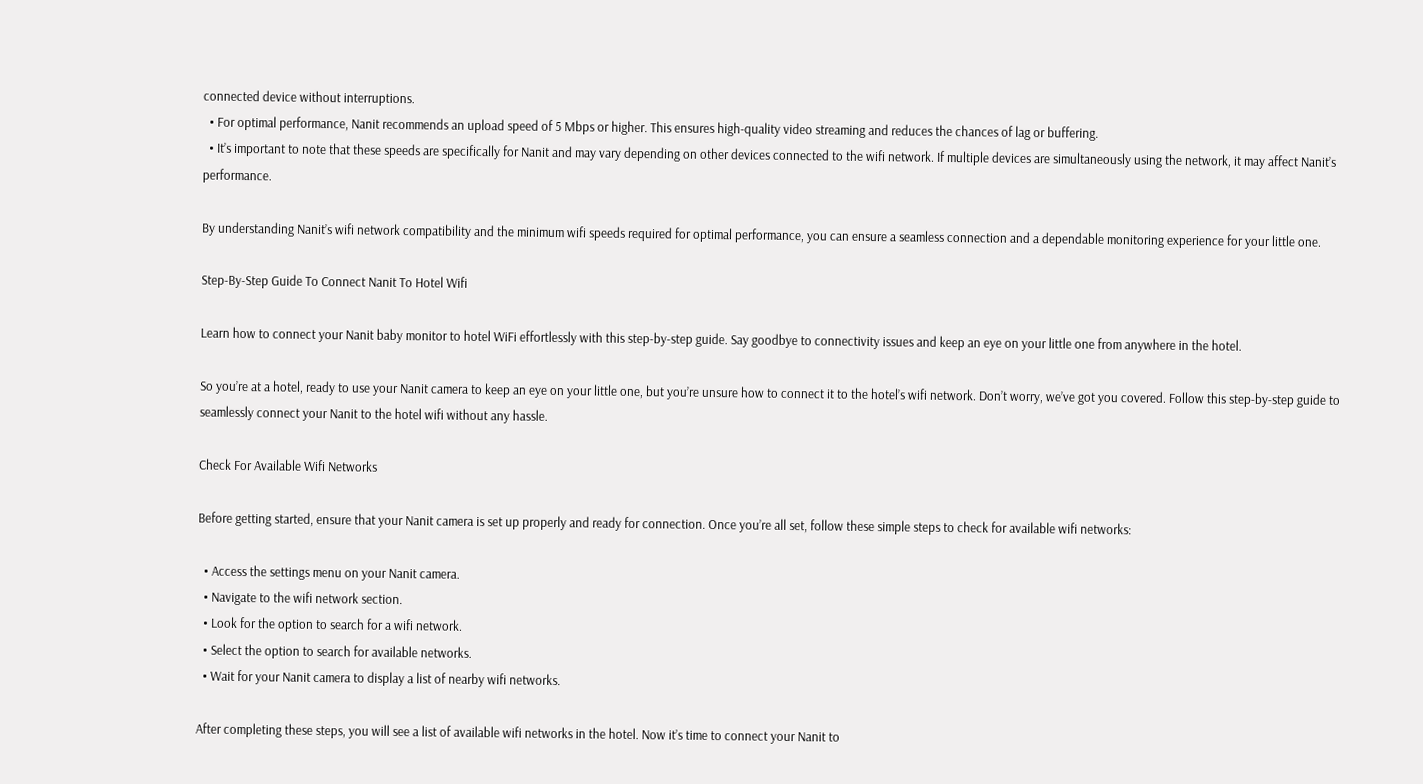connected device without interruptions.
  • For optimal performance, Nanit recommends an upload speed of 5 Mbps or higher. This ensures high-quality video streaming and reduces the chances of lag or buffering.
  • It’s important to note that these speeds are specifically for Nanit and may vary depending on other devices connected to the wifi network. If multiple devices are simultaneously using the network, it may affect Nanit’s performance.

By understanding Nanit’s wifi network compatibility and the minimum wifi speeds required for optimal performance, you can ensure a seamless connection and a dependable monitoring experience for your little one.

Step-By-Step Guide To Connect Nanit To Hotel Wifi

Learn how to connect your Nanit baby monitor to hotel WiFi effortlessly with this step-by-step guide. Say goodbye to connectivity issues and keep an eye on your little one from anywhere in the hotel.

So you’re at a hotel, ready to use your Nanit camera to keep an eye on your little one, but you’re unsure how to connect it to the hotel’s wifi network. Don’t worry, we’ve got you covered. Follow this step-by-step guide to seamlessly connect your Nanit to the hotel wifi without any hassle.

Check For Available Wifi Networks

Before getting started, ensure that your Nanit camera is set up properly and ready for connection. Once you’re all set, follow these simple steps to check for available wifi networks:

  • Access the settings menu on your Nanit camera.
  • Navigate to the wifi network section.
  • Look for the option to search for a wifi network.
  • Select the option to search for available networks.
  • Wait for your Nanit camera to display a list of nearby wifi networks.

After completing these steps, you will see a list of available wifi networks in the hotel. Now it’s time to connect your Nanit to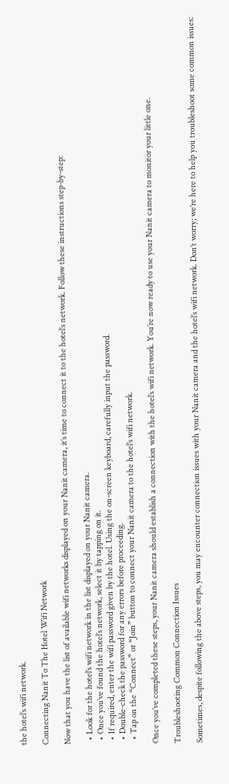the hotel’s wifi network.

Connecting Nanit To The Hotel Wifi Network

Now that you have the list of available wifi networks displayed on your Nanit camera, it’s time to connect it to the hotel’s network. Follow these instructions step-by-step:

  • Look for the hotel’s wifi network in the list displayed on your Nanit camera.
  • Once you’ve found the hotel’s network, select it by tapping on it.
  • If required, enter the wifi password given by the hotel. Using the on-screen keyboard, carefully input the password.
  • Double-check the password for any errors before proceeding.
  • Tap on the “Connect” or “Join” button to connect your Nanit camera to the hotel’s wifi network.

Once you’ve completed these steps, your Nanit camera should establish a connection with the hotel’s wifi network. You’re now ready to use your Nanit camera to monitor your little one.

Troubleshooting Common Connection Issues

Sometimes, despite following the above steps, you may encounter connection issues with your Nanit camera and the hotel’s wifi network. Don’t worry; we’re here to help you troubleshoot some common issues: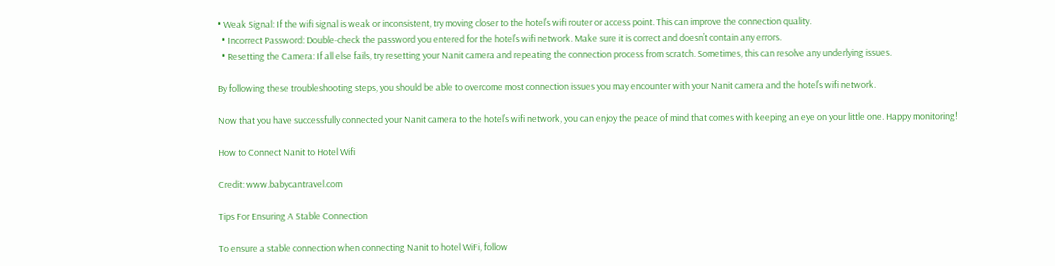• Weak Signal: If the wifi signal is weak or inconsistent, try moving closer to the hotel’s wifi router or access point. This can improve the connection quality.
  • Incorrect Password: Double-check the password you entered for the hotel’s wifi network. Make sure it is correct and doesn’t contain any errors.
  • Resetting the Camera: If all else fails, try resetting your Nanit camera and repeating the connection process from scratch. Sometimes, this can resolve any underlying issues.

By following these troubleshooting steps, you should be able to overcome most connection issues you may encounter with your Nanit camera and the hotel’s wifi network.

Now that you have successfully connected your Nanit camera to the hotel’s wifi network, you can enjoy the peace of mind that comes with keeping an eye on your little one. Happy monitoring!

How to Connect Nanit to Hotel Wifi

Credit: www.babycantravel.com

Tips For Ensuring A Stable Connection

To ensure a stable connection when connecting Nanit to hotel WiFi, follow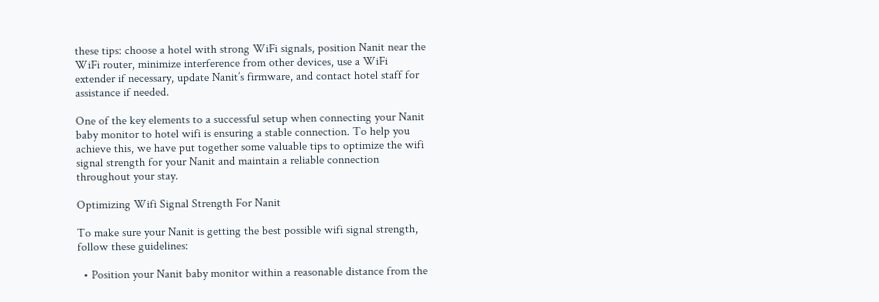these tips: choose a hotel with strong WiFi signals, position Nanit near the WiFi router, minimize interference from other devices, use a WiFi extender if necessary, update Nanit’s firmware, and contact hotel staff for assistance if needed.

One of the key elements to a successful setup when connecting your Nanit baby monitor to hotel wifi is ensuring a stable connection. To help you achieve this, we have put together some valuable tips to optimize the wifi signal strength for your Nanit and maintain a reliable connection throughout your stay.

Optimizing Wifi Signal Strength For Nanit

To make sure your Nanit is getting the best possible wifi signal strength, follow these guidelines:

  • Position your Nanit baby monitor within a reasonable distance from the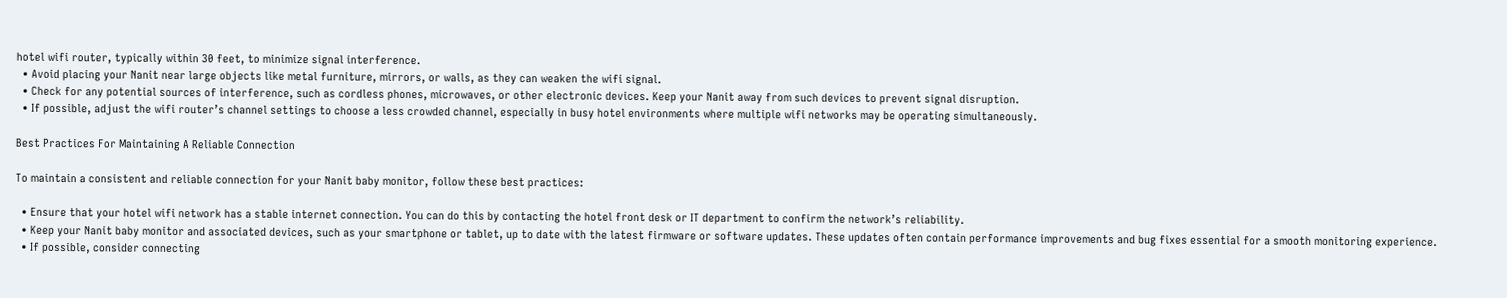hotel wifi router, typically within 30 feet, to minimize signal interference.
  • Avoid placing your Nanit near large objects like metal furniture, mirrors, or walls, as they can weaken the wifi signal.
  • Check for any potential sources of interference, such as cordless phones, microwaves, or other electronic devices. Keep your Nanit away from such devices to prevent signal disruption.
  • If possible, adjust the wifi router’s channel settings to choose a less crowded channel, especially in busy hotel environments where multiple wifi networks may be operating simultaneously.

Best Practices For Maintaining A Reliable Connection

To maintain a consistent and reliable connection for your Nanit baby monitor, follow these best practices:

  • Ensure that your hotel wifi network has a stable internet connection. You can do this by contacting the hotel front desk or IT department to confirm the network’s reliability.
  • Keep your Nanit baby monitor and associated devices, such as your smartphone or tablet, up to date with the latest firmware or software updates. These updates often contain performance improvements and bug fixes essential for a smooth monitoring experience.
  • If possible, consider connecting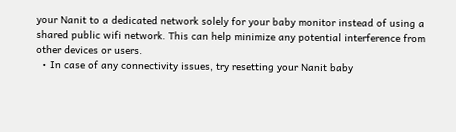your Nanit to a dedicated network solely for your baby monitor instead of using a shared public wifi network. This can help minimize any potential interference from other devices or users.
  • In case of any connectivity issues, try resetting your Nanit baby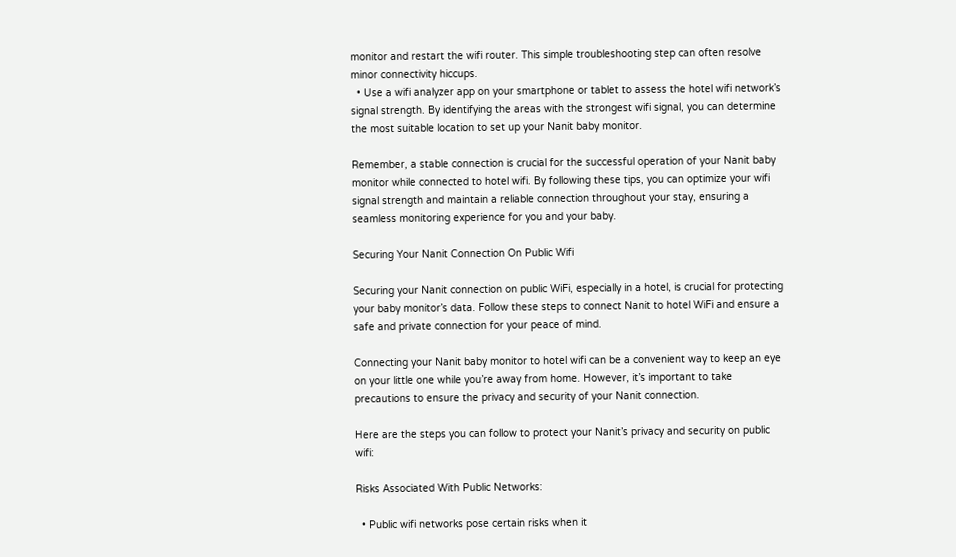monitor and restart the wifi router. This simple troubleshooting step can often resolve minor connectivity hiccups.
  • Use a wifi analyzer app on your smartphone or tablet to assess the hotel wifi network’s signal strength. By identifying the areas with the strongest wifi signal, you can determine the most suitable location to set up your Nanit baby monitor.

Remember, a stable connection is crucial for the successful operation of your Nanit baby monitor while connected to hotel wifi. By following these tips, you can optimize your wifi signal strength and maintain a reliable connection throughout your stay, ensuring a seamless monitoring experience for you and your baby.

Securing Your Nanit Connection On Public Wifi

Securing your Nanit connection on public WiFi, especially in a hotel, is crucial for protecting your baby monitor’s data. Follow these steps to connect Nanit to hotel WiFi and ensure a safe and private connection for your peace of mind.

Connecting your Nanit baby monitor to hotel wifi can be a convenient way to keep an eye on your little one while you’re away from home. However, it’s important to take precautions to ensure the privacy and security of your Nanit connection.

Here are the steps you can follow to protect your Nanit’s privacy and security on public wifi:

Risks Associated With Public Networks:

  • Public wifi networks pose certain risks when it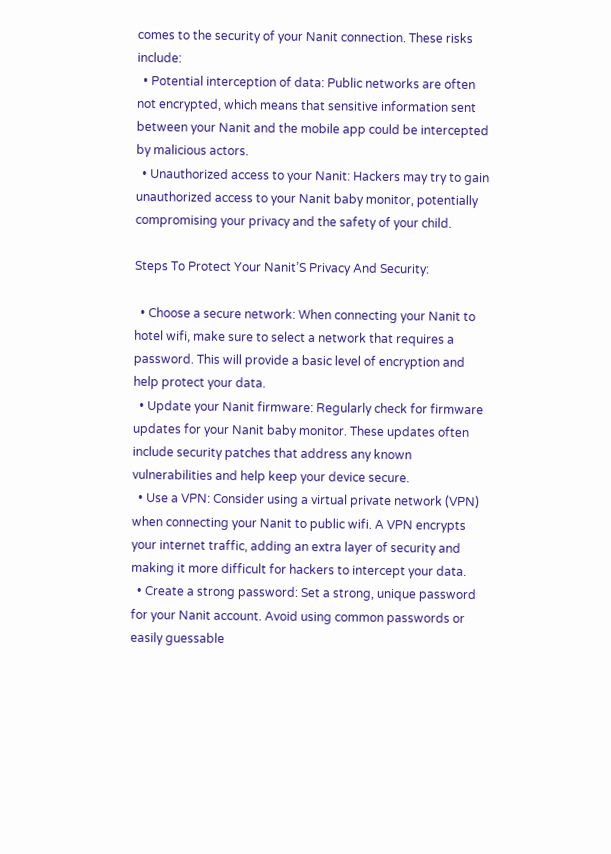comes to the security of your Nanit connection. These risks include:
  • Potential interception of data: Public networks are often not encrypted, which means that sensitive information sent between your Nanit and the mobile app could be intercepted by malicious actors.
  • Unauthorized access to your Nanit: Hackers may try to gain unauthorized access to your Nanit baby monitor, potentially compromising your privacy and the safety of your child.

Steps To Protect Your Nanit’S Privacy And Security:

  • Choose a secure network: When connecting your Nanit to hotel wifi, make sure to select a network that requires a password. This will provide a basic level of encryption and help protect your data.
  • Update your Nanit firmware: Regularly check for firmware updates for your Nanit baby monitor. These updates often include security patches that address any known vulnerabilities and help keep your device secure.
  • Use a VPN: Consider using a virtual private network (VPN) when connecting your Nanit to public wifi. A VPN encrypts your internet traffic, adding an extra layer of security and making it more difficult for hackers to intercept your data.
  • Create a strong password: Set a strong, unique password for your Nanit account. Avoid using common passwords or easily guessable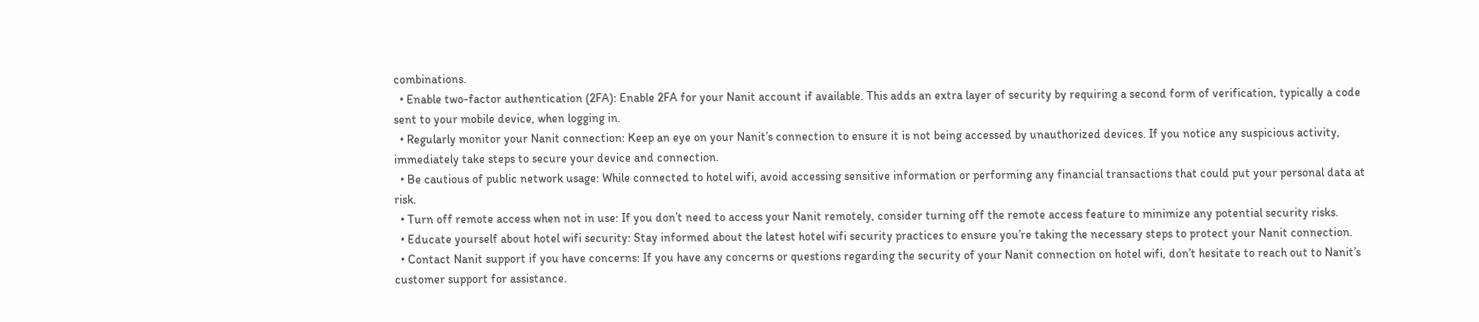combinations.
  • Enable two-factor authentication (2FA): Enable 2FA for your Nanit account if available. This adds an extra layer of security by requiring a second form of verification, typically a code sent to your mobile device, when logging in.
  • Regularly monitor your Nanit connection: Keep an eye on your Nanit’s connection to ensure it is not being accessed by unauthorized devices. If you notice any suspicious activity, immediately take steps to secure your device and connection.
  • Be cautious of public network usage: While connected to hotel wifi, avoid accessing sensitive information or performing any financial transactions that could put your personal data at risk.
  • Turn off remote access when not in use: If you don’t need to access your Nanit remotely, consider turning off the remote access feature to minimize any potential security risks.
  • Educate yourself about hotel wifi security: Stay informed about the latest hotel wifi security practices to ensure you’re taking the necessary steps to protect your Nanit connection.
  • Contact Nanit support if you have concerns: If you have any concerns or questions regarding the security of your Nanit connection on hotel wifi, don’t hesitate to reach out to Nanit’s customer support for assistance.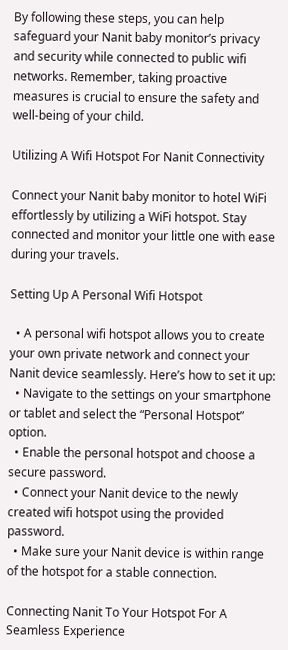By following these steps, you can help safeguard your Nanit baby monitor’s privacy and security while connected to public wifi networks. Remember, taking proactive measures is crucial to ensure the safety and well-being of your child.

Utilizing A Wifi Hotspot For Nanit Connectivity

Connect your Nanit baby monitor to hotel WiFi effortlessly by utilizing a WiFi hotspot. Stay connected and monitor your little one with ease during your travels.

Setting Up A Personal Wifi Hotspot

  • A personal wifi hotspot allows you to create your own private network and connect your Nanit device seamlessly. Here’s how to set it up:
  • Navigate to the settings on your smartphone or tablet and select the “Personal Hotspot” option.
  • Enable the personal hotspot and choose a secure password.
  • Connect your Nanit device to the newly created wifi hotspot using the provided password.
  • Make sure your Nanit device is within range of the hotspot for a stable connection.

Connecting Nanit To Your Hotspot For A Seamless Experience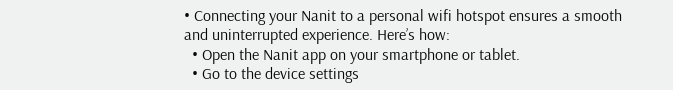• Connecting your Nanit to a personal wifi hotspot ensures a smooth and uninterrupted experience. Here’s how:
  • Open the Nanit app on your smartphone or tablet.
  • Go to the device settings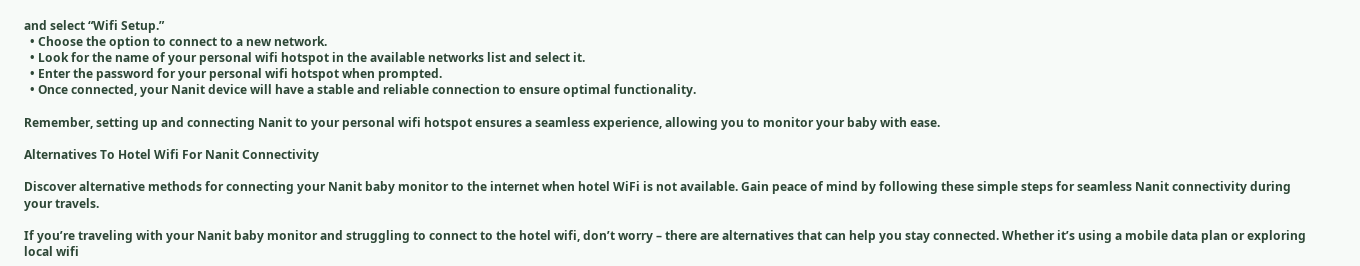and select “Wifi Setup.”
  • Choose the option to connect to a new network.
  • Look for the name of your personal wifi hotspot in the available networks list and select it.
  • Enter the password for your personal wifi hotspot when prompted.
  • Once connected, your Nanit device will have a stable and reliable connection to ensure optimal functionality.

Remember, setting up and connecting Nanit to your personal wifi hotspot ensures a seamless experience, allowing you to monitor your baby with ease.

Alternatives To Hotel Wifi For Nanit Connectivity

Discover alternative methods for connecting your Nanit baby monitor to the internet when hotel WiFi is not available. Gain peace of mind by following these simple steps for seamless Nanit connectivity during your travels.

If you’re traveling with your Nanit baby monitor and struggling to connect to the hotel wifi, don’t worry – there are alternatives that can help you stay connected. Whether it’s using a mobile data plan or exploring local wifi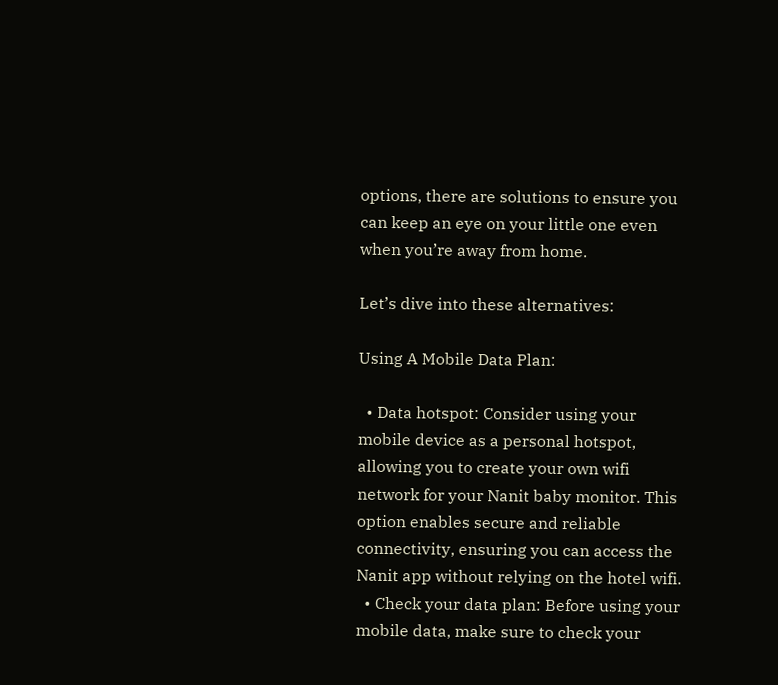options, there are solutions to ensure you can keep an eye on your little one even when you’re away from home.

Let’s dive into these alternatives:

Using A Mobile Data Plan:

  • Data hotspot: Consider using your mobile device as a personal hotspot, allowing you to create your own wifi network for your Nanit baby monitor. This option enables secure and reliable connectivity, ensuring you can access the Nanit app without relying on the hotel wifi.
  • Check your data plan: Before using your mobile data, make sure to check your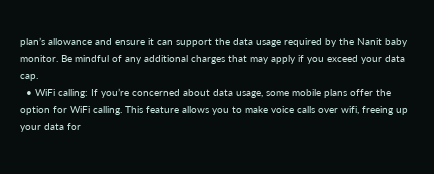plan’s allowance and ensure it can support the data usage required by the Nanit baby monitor. Be mindful of any additional charges that may apply if you exceed your data cap.
  • WiFi calling: If you’re concerned about data usage, some mobile plans offer the option for WiFi calling. This feature allows you to make voice calls over wifi, freeing up your data for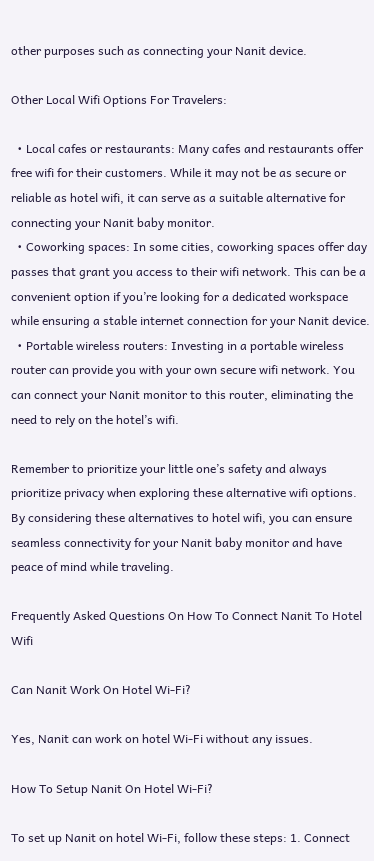other purposes such as connecting your Nanit device.

Other Local Wifi Options For Travelers:

  • Local cafes or restaurants: Many cafes and restaurants offer free wifi for their customers. While it may not be as secure or reliable as hotel wifi, it can serve as a suitable alternative for connecting your Nanit baby monitor.
  • Coworking spaces: In some cities, coworking spaces offer day passes that grant you access to their wifi network. This can be a convenient option if you’re looking for a dedicated workspace while ensuring a stable internet connection for your Nanit device.
  • Portable wireless routers: Investing in a portable wireless router can provide you with your own secure wifi network. You can connect your Nanit monitor to this router, eliminating the need to rely on the hotel’s wifi.

Remember to prioritize your little one’s safety and always prioritize privacy when exploring these alternative wifi options. By considering these alternatives to hotel wifi, you can ensure seamless connectivity for your Nanit baby monitor and have peace of mind while traveling.

Frequently Asked Questions On How To Connect Nanit To Hotel Wifi

Can Nanit Work On Hotel Wi-Fi?

Yes, Nanit can work on hotel Wi-Fi without any issues.

How To Setup Nanit On Hotel Wi-Fi?

To set up Nanit on hotel Wi-Fi, follow these steps: 1. Connect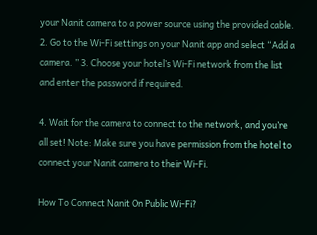your Nanit camera to a power source using the provided cable. 2. Go to the Wi-Fi settings on your Nanit app and select “Add a camera. ” 3. Choose your hotel’s Wi-Fi network from the list and enter the password if required.

4. Wait for the camera to connect to the network, and you’re all set! Note: Make sure you have permission from the hotel to connect your Nanit camera to their Wi-Fi.

How To Connect Nanit On Public Wi-Fi?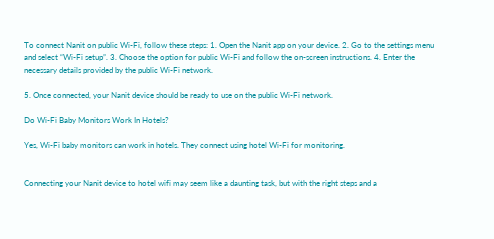To connect Nanit on public Wi-Fi, follow these steps: 1. Open the Nanit app on your device. 2. Go to the settings menu and select “Wi-Fi setup”. 3. Choose the option for public Wi-Fi and follow the on-screen instructions. 4. Enter the necessary details provided by the public Wi-Fi network.

5. Once connected, your Nanit device should be ready to use on the public Wi-Fi network.

Do Wi-Fi Baby Monitors Work In Hotels?

Yes, Wi-Fi baby monitors can work in hotels. They connect using hotel Wi-Fi for monitoring.


Connecting your Nanit device to hotel wifi may seem like a daunting task, but with the right steps and a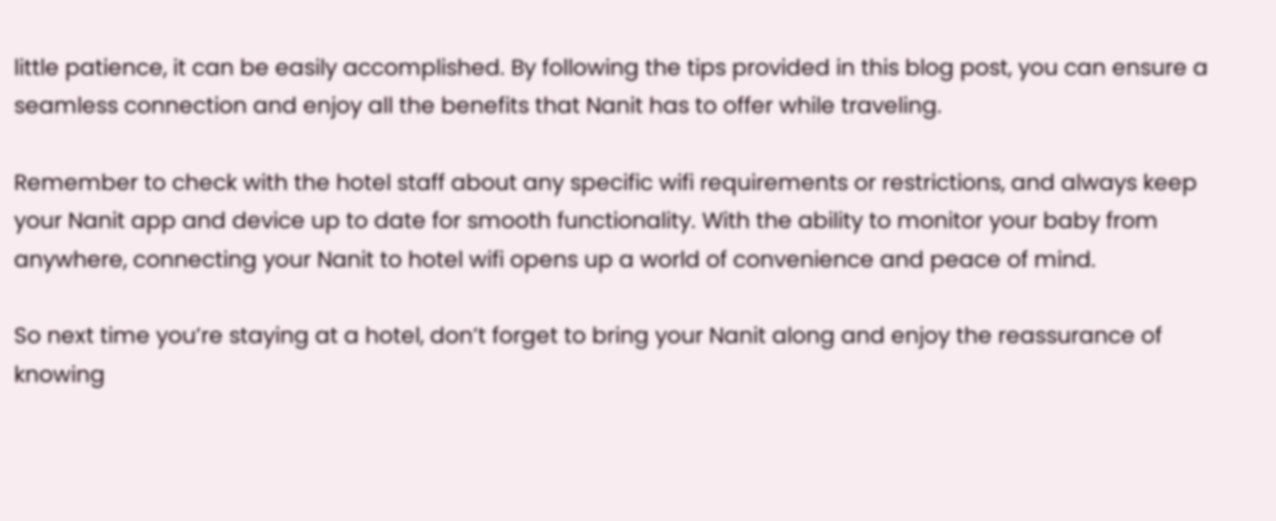little patience, it can be easily accomplished. By following the tips provided in this blog post, you can ensure a seamless connection and enjoy all the benefits that Nanit has to offer while traveling.

Remember to check with the hotel staff about any specific wifi requirements or restrictions, and always keep your Nanit app and device up to date for smooth functionality. With the ability to monitor your baby from anywhere, connecting your Nanit to hotel wifi opens up a world of convenience and peace of mind.

So next time you’re staying at a hotel, don’t forget to bring your Nanit along and enjoy the reassurance of knowing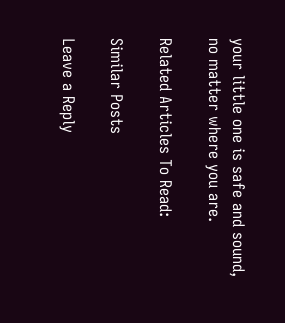your little one is safe and sound, no matter where you are.

Related Articles To Read:

Similar Posts

Leave a Reply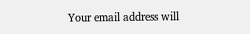Your email address will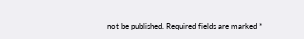not be published. Required fields are marked *